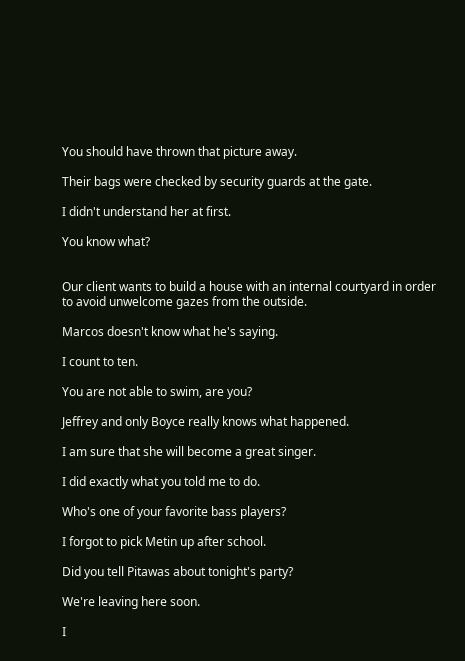You should have thrown that picture away.

Their bags were checked by security guards at the gate.

I didn't understand her at first.

You know what?


Our client wants to build a house with an internal courtyard in order to avoid unwelcome gazes from the outside.

Marcos doesn't know what he's saying.

I count to ten.

You are not able to swim, are you?

Jeffrey and only Boyce really knows what happened.

I am sure that she will become a great singer.

I did exactly what you told me to do.

Who's one of your favorite bass players?

I forgot to pick Metin up after school.

Did you tell Pitawas about tonight's party?

We're leaving here soon.

I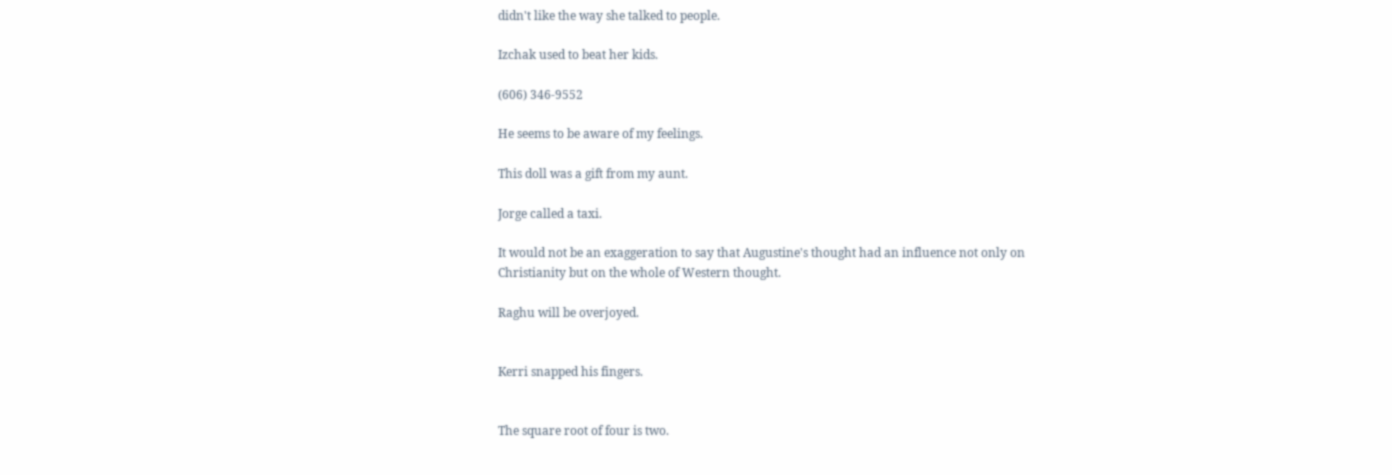didn't like the way she talked to people.

Izchak used to beat her kids.

(606) 346-9552

He seems to be aware of my feelings.

This doll was a gift from my aunt.

Jorge called a taxi.

It would not be an exaggeration to say that Augustine's thought had an influence not only on Christianity but on the whole of Western thought.

Raghu will be overjoyed.


Kerri snapped his fingers.


The square root of four is two.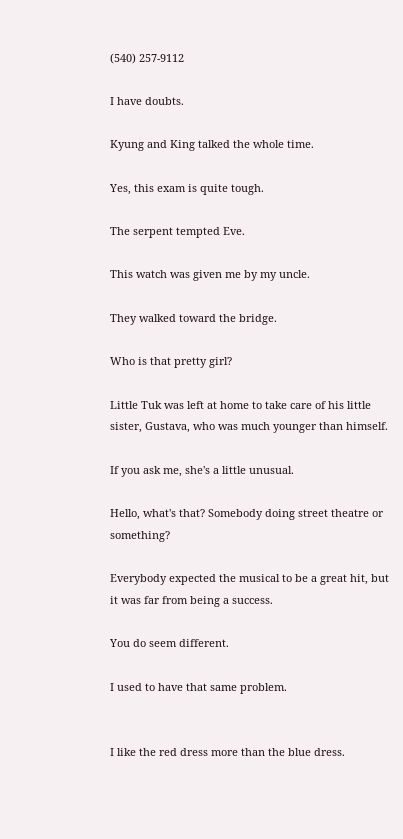(540) 257-9112

I have doubts.

Kyung and King talked the whole time.

Yes, this exam is quite tough.

The serpent tempted Eve.

This watch was given me by my uncle.

They walked toward the bridge.

Who is that pretty girl?

Little Tuk was left at home to take care of his little sister, Gustava, who was much younger than himself.

If you ask me, she's a little unusual.

Hello, what's that? Somebody doing street theatre or something?

Everybody expected the musical to be a great hit, but it was far from being a success.

You do seem different.

I used to have that same problem.


I like the red dress more than the blue dress.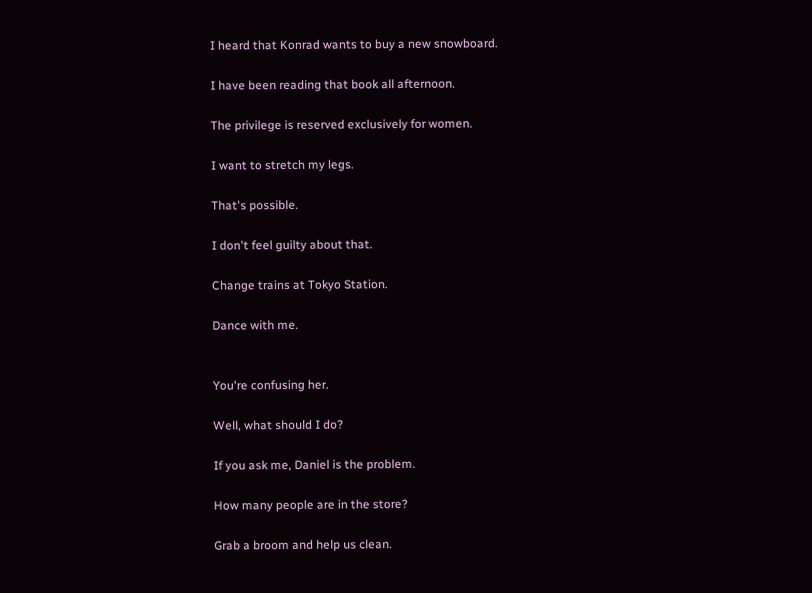I heard that Konrad wants to buy a new snowboard.

I have been reading that book all afternoon.

The privilege is reserved exclusively for women.

I want to stretch my legs.

That's possible.

I don't feel guilty about that.

Change trains at Tokyo Station.

Dance with me.


You're confusing her.

Well, what should I do?

If you ask me, Daniel is the problem.

How many people are in the store?

Grab a broom and help us clean.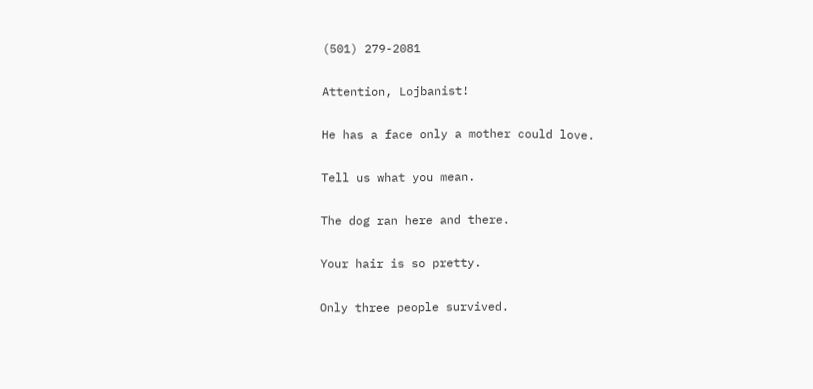(501) 279-2081

Attention, Lojbanist!

He has a face only a mother could love.

Tell us what you mean.

The dog ran here and there.

Your hair is so pretty.

Only three people survived.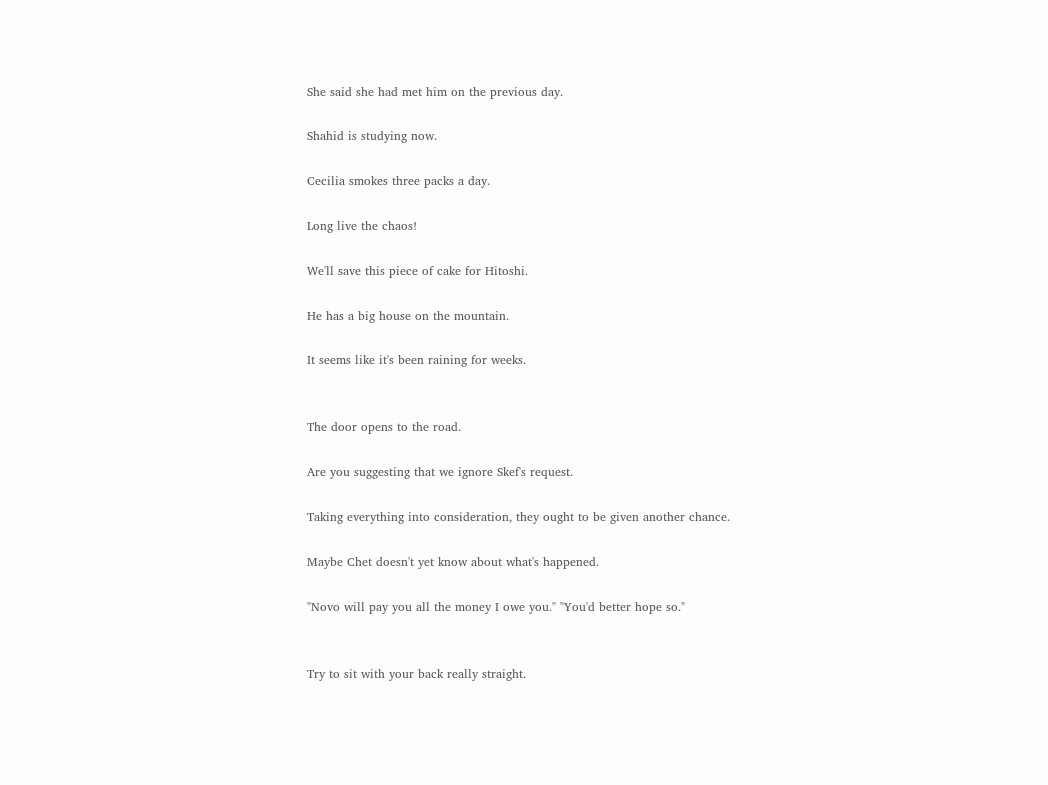She said she had met him on the previous day.

Shahid is studying now.

Cecilia smokes three packs a day.

Long live the chaos!

We'll save this piece of cake for Hitoshi.

He has a big house on the mountain.

It seems like it's been raining for weeks.


The door opens to the road.

Are you suggesting that we ignore Skef's request.

Taking everything into consideration, they ought to be given another chance.

Maybe Chet doesn't yet know about what's happened.

"Novo will pay you all the money I owe you." "You'd better hope so."


Try to sit with your back really straight.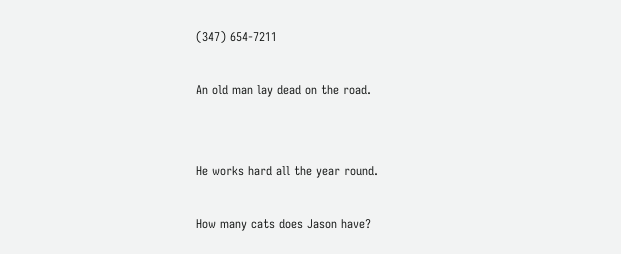(347) 654-7211

An old man lay dead on the road.


He works hard all the year round.

How many cats does Jason have?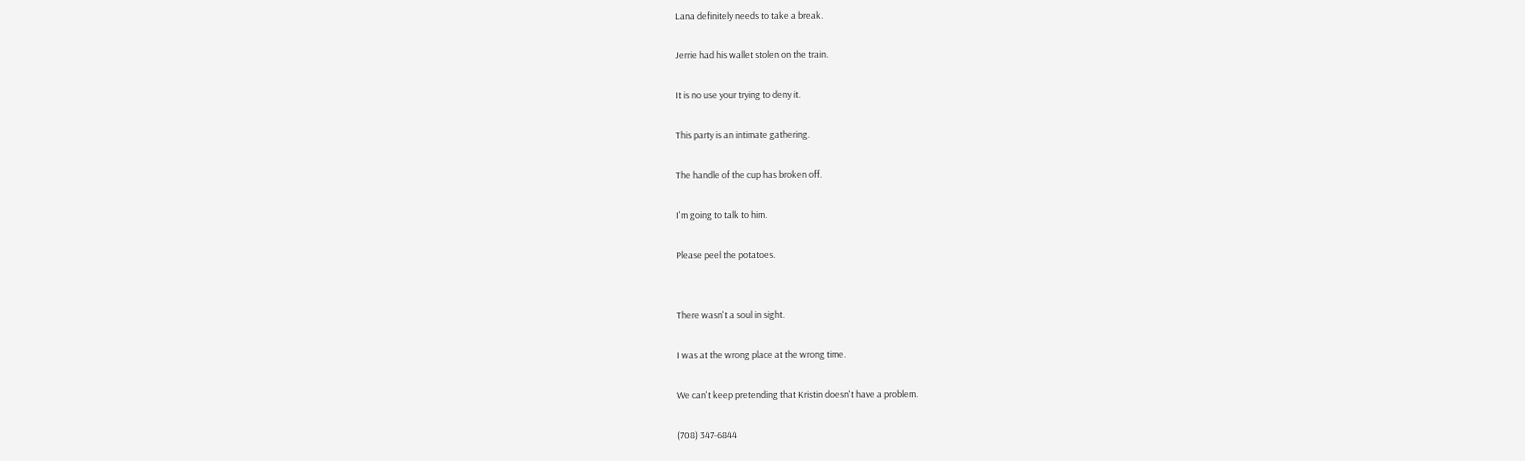Lana definitely needs to take a break.

Jerrie had his wallet stolen on the train.

It is no use your trying to deny it.

This party is an intimate gathering.

The handle of the cup has broken off.

I'm going to talk to him.

Please peel the potatoes.


There wasn't a soul in sight.

I was at the wrong place at the wrong time.

We can't keep pretending that Kristin doesn't have a problem.

(708) 347-6844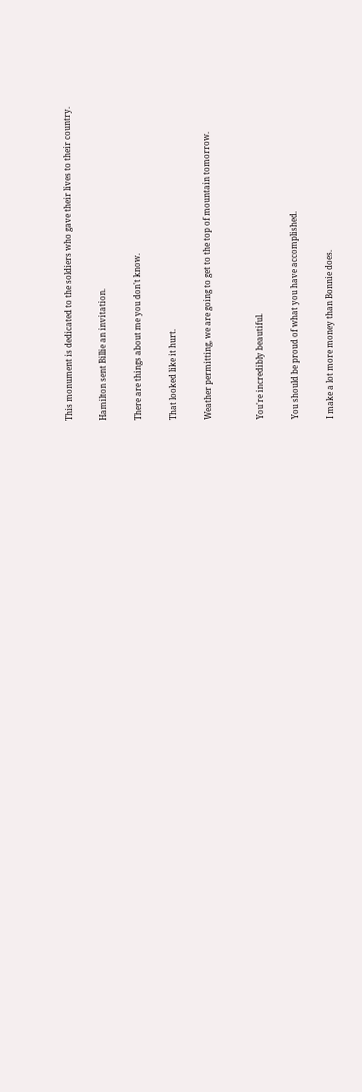This monument is dedicated to the soldiers who gave their lives to their country.

Hamilton sent Billie an invitation.

There are things about me you don't know.

That looked like it hurt.

Weather permitting, we are going to get to the top of mountain tomorrow.


You're incredibly beautiful.

You should be proud of what you have accomplished.

I make a lot more money than Bonnie does.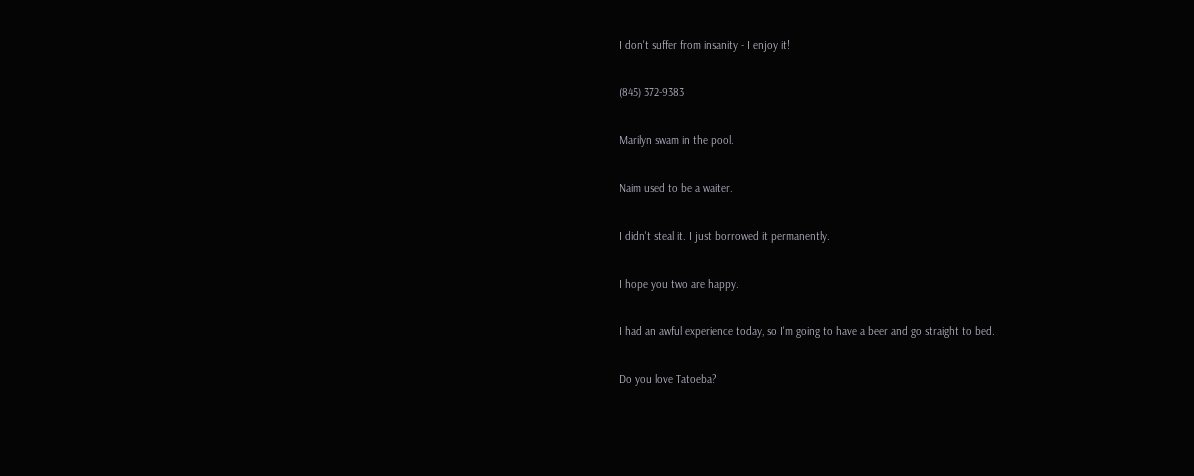I don't suffer from insanity - I enjoy it!

(845) 372-9383

Marilyn swam in the pool.

Naim used to be a waiter.

I didn't steal it. I just borrowed it permanently.

I hope you two are happy.

I had an awful experience today, so I'm going to have a beer and go straight to bed.

Do you love Tatoeba?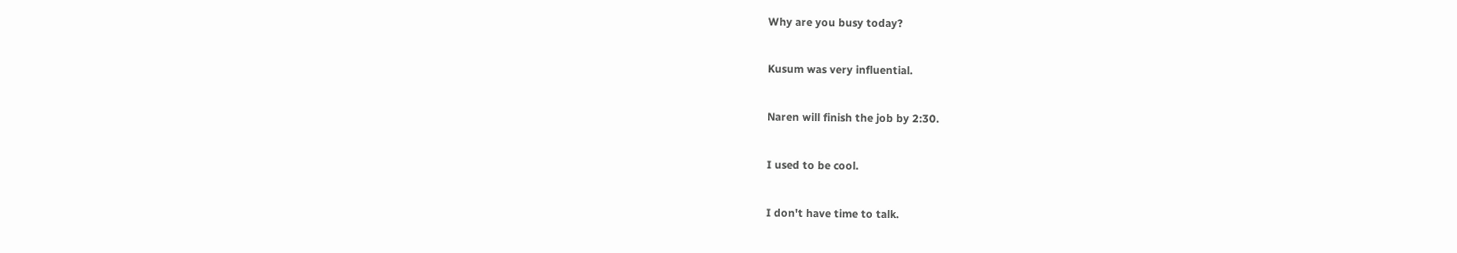Why are you busy today?

Kusum was very influential.

Naren will finish the job by 2:30.

I used to be cool.

I don't have time to talk.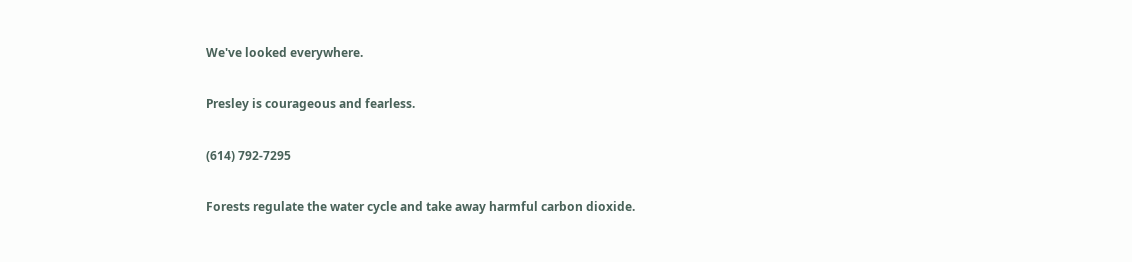We've looked everywhere.

Presley is courageous and fearless.

(614) 792-7295

Forests regulate the water cycle and take away harmful carbon dioxide.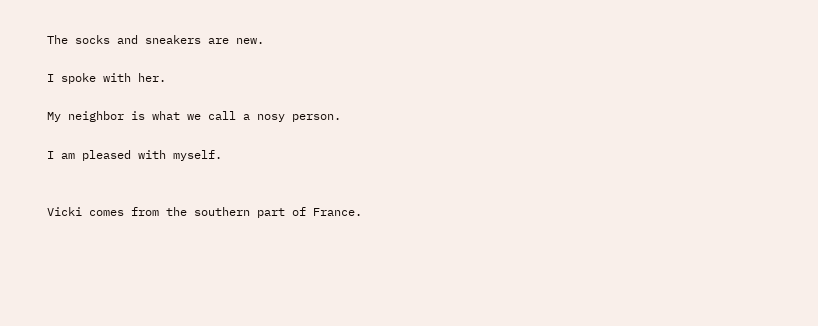The socks and sneakers are new.

I spoke with her.

My neighbor is what we call a nosy person.

I am pleased with myself.


Vicki comes from the southern part of France.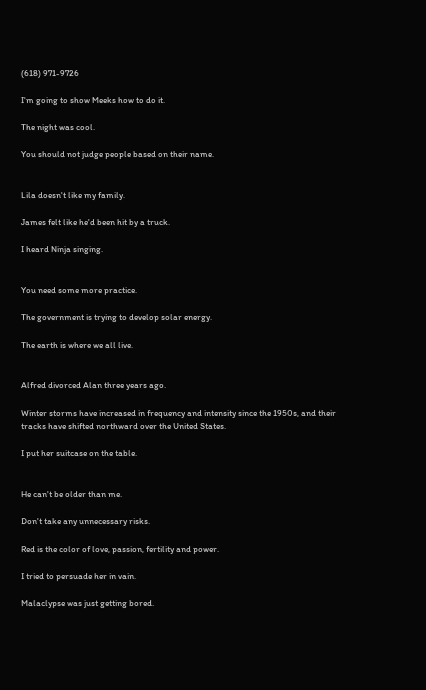(618) 971-9726

I'm going to show Meeks how to do it.

The night was cool.

You should not judge people based on their name.


Lila doesn't like my family.

James felt like he'd been hit by a truck.

I heard Ninja singing.


You need some more practice.

The government is trying to develop solar energy.

The earth is where we all live.


Alfred divorced Alan three years ago.

Winter storms have increased in frequency and intensity since the 1950s, and their tracks have shifted northward over the United States.

I put her suitcase on the table.


He can't be older than me.

Don't take any unnecessary risks.

Red is the color of love, passion, fertility and power.

I tried to persuade her in vain.

Malaclypse was just getting bored.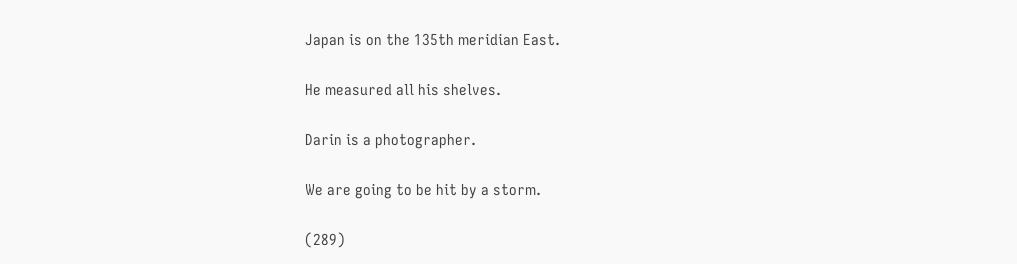Japan is on the 135th meridian East.

He measured all his shelves.

Darin is a photographer.

We are going to be hit by a storm.

(289)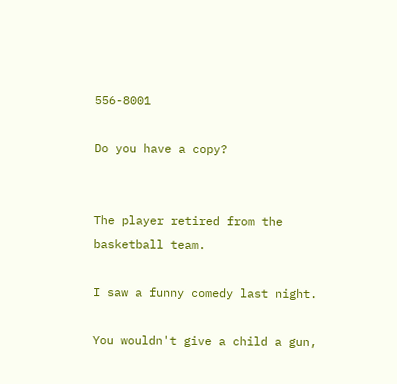556-8001

Do you have a copy?


The player retired from the basketball team.

I saw a funny comedy last night.

You wouldn't give a child a gun,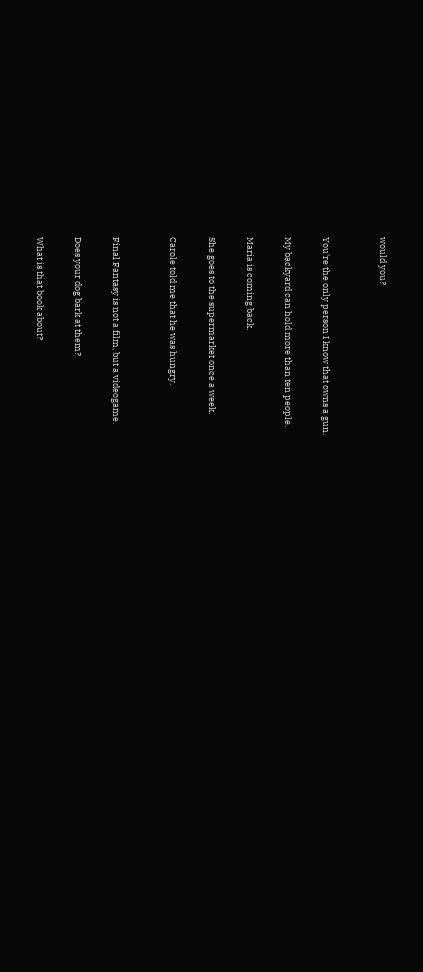would you?


You're the only person I know that owns a gun.

My backyard can hold more than ten people.

Maria is coming back.

She goes to the supermarket once a week.

Carole told me that he was hungry.


Final Fantasy is not a film, but a videogame.

Does your dog bark at them?

What is that book about?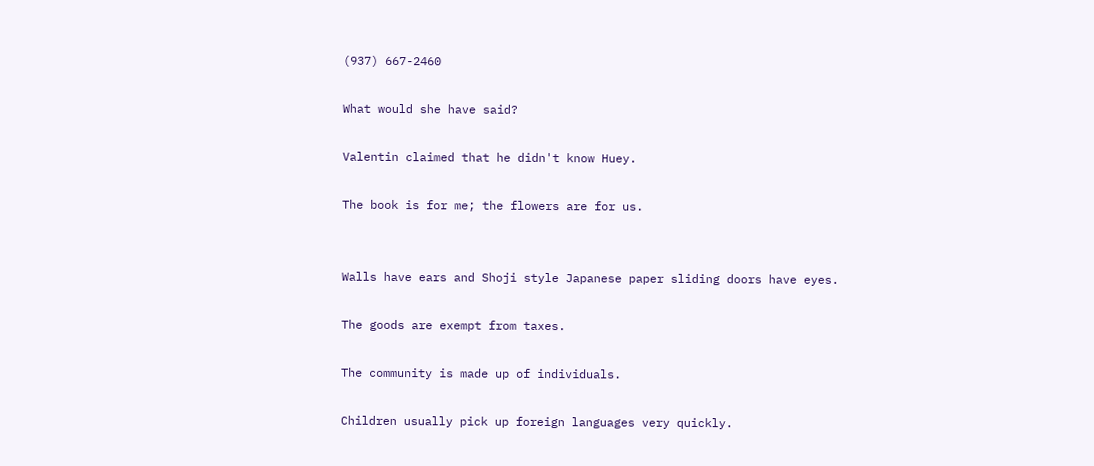(937) 667-2460

What would she have said?

Valentin claimed that he didn't know Huey.

The book is for me; the flowers are for us.


Walls have ears and Shoji style Japanese paper sliding doors have eyes.

The goods are exempt from taxes.

The community is made up of individuals.

Children usually pick up foreign languages very quickly.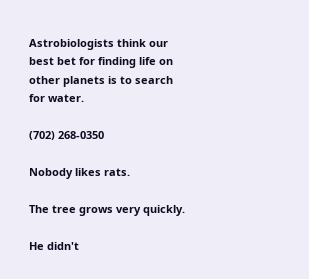Astrobiologists think our best bet for finding life on other planets is to search for water.

(702) 268-0350

Nobody likes rats.

The tree grows very quickly.

He didn't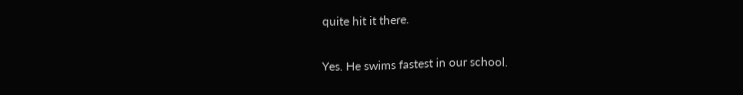quite hit it there.

Yes. He swims fastest in our school.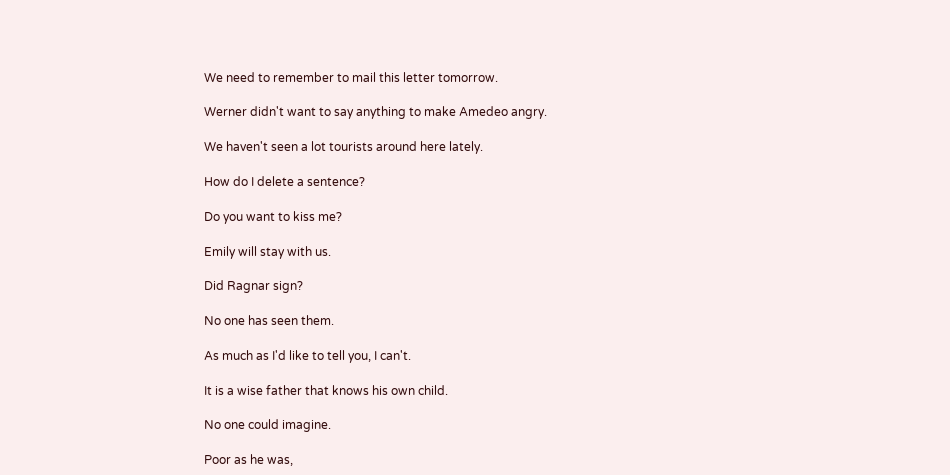We need to remember to mail this letter tomorrow.

Werner didn't want to say anything to make Amedeo angry.

We haven't seen a lot tourists around here lately.

How do I delete a sentence?

Do you want to kiss me?

Emily will stay with us.

Did Ragnar sign?

No one has seen them.

As much as I'd like to tell you, I can't.

It is a wise father that knows his own child.

No one could imagine.

Poor as he was,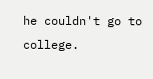he couldn't go to college.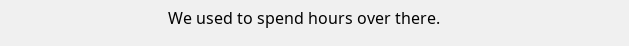We used to spend hours over there.